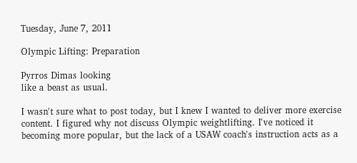Tuesday, June 7, 2011

Olympic Lifting: Preparation

Pyrros Dimas looking
like a beast as usual.

I wasn't sure what to post today, but I knew I wanted to deliver more exercise content. I figured why not discuss Olympic weightlifting. I've noticed it becoming more popular, but the lack of a USAW coach's instruction acts as a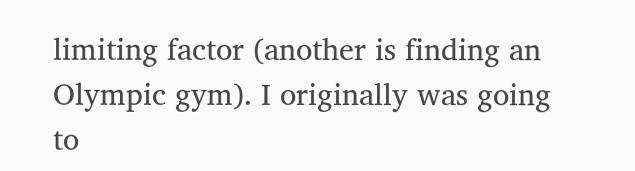limiting factor (another is finding an Olympic gym). I originally was going to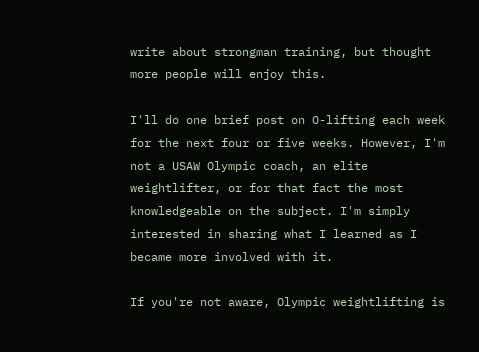write about strongman training, but thought more people will enjoy this.

I'll do one brief post on O-lifting each week for the next four or five weeks. However, I'm not a USAW Olympic coach, an elite weightlifter, or for that fact the most knowledgeable on the subject. I'm simply interested in sharing what I learned as I became more involved with it.

If you're not aware, Olympic weightlifting is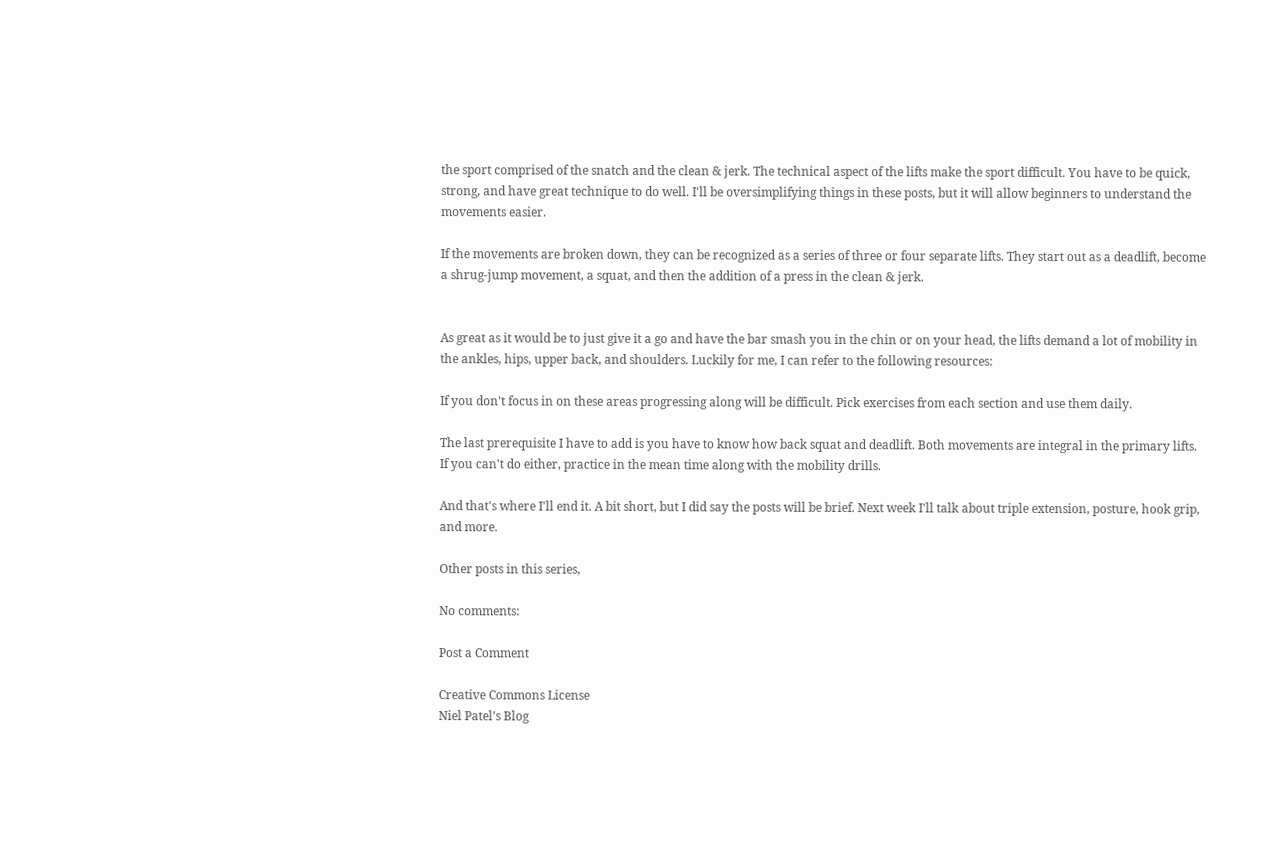the sport comprised of the snatch and the clean & jerk. The technical aspect of the lifts make the sport difficult. You have to be quick, strong, and have great technique to do well. I'll be oversimplifying things in these posts, but it will allow beginners to understand the movements easier.

If the movements are broken down, they can be recognized as a series of three or four separate lifts. They start out as a deadlift, become a shrug-jump movement, a squat, and then the addition of a press in the clean & jerk.


As great as it would be to just give it a go and have the bar smash you in the chin or on your head, the lifts demand a lot of mobility in the ankles, hips, upper back, and shoulders. Luckily for me, I can refer to the following resources:

If you don't focus in on these areas progressing along will be difficult. Pick exercises from each section and use them daily.

The last prerequisite I have to add is you have to know how back squat and deadlift. Both movements are integral in the primary lifts. If you can't do either, practice in the mean time along with the mobility drills.

And that's where I'll end it. A bit short, but I did say the posts will be brief. Next week I'll talk about triple extension, posture, hook grip, and more.

Other posts in this series,

No comments:

Post a Comment

Creative Commons License
Niel Patel's Blog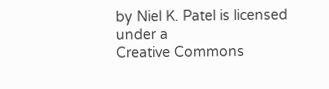by Niel K. Patel is licensed under a
Creative Commons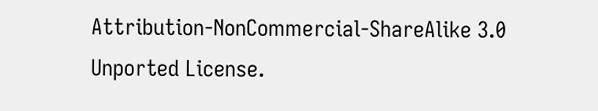Attribution-NonCommercial-ShareAlike 3.0 Unported License.